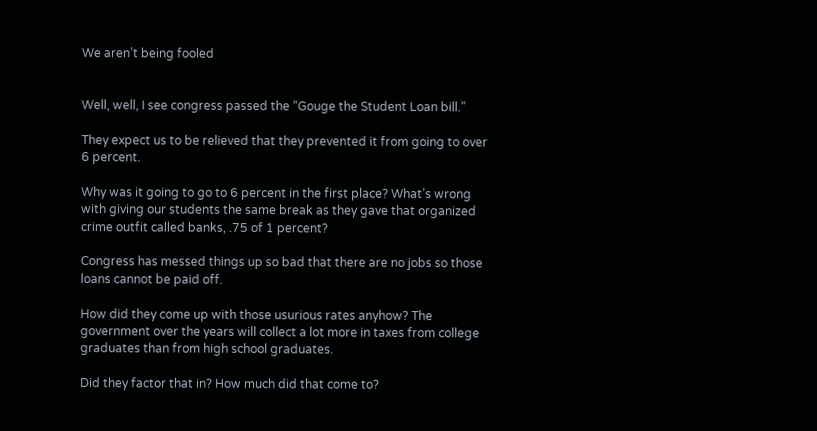We aren’t being fooled


Well, well, I see congress passed the “Gouge the Student Loan bill.”

They expect us to be relieved that they prevented it from going to over 6 percent.

Why was it going to go to 6 percent in the first place? What’s wrong with giving our students the same break as they gave that organized crime outfit called banks, .75 of 1 percent?

Congress has messed things up so bad that there are no jobs so those loans cannot be paid off.

How did they come up with those usurious rates anyhow? The government over the years will collect a lot more in taxes from college graduates than from high school graduates.

Did they factor that in? How much did that come to?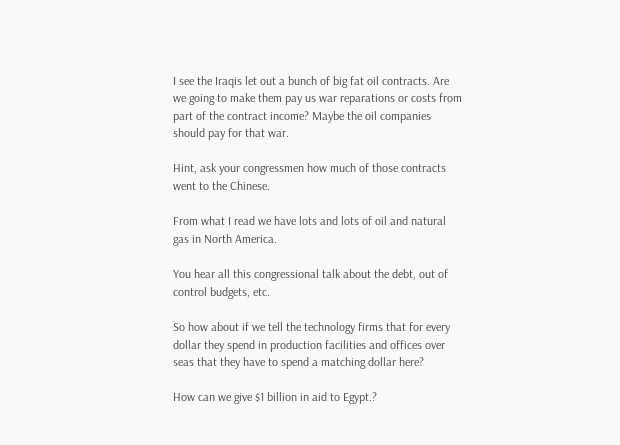I see the Iraqis let out a bunch of big fat oil contracts. Are we going to make them pay us war reparations or costs from part of the contract income? Maybe the oil companies should pay for that war.

Hint, ask your congressmen how much of those contracts went to the Chinese.

From what I read we have lots and lots of oil and natural gas in North America.

You hear all this congressional talk about the debt, out of control budgets, etc.

So how about if we tell the technology firms that for every dollar they spend in production facilities and offices over seas that they have to spend a matching dollar here?

How can we give $1 billion in aid to Egypt.?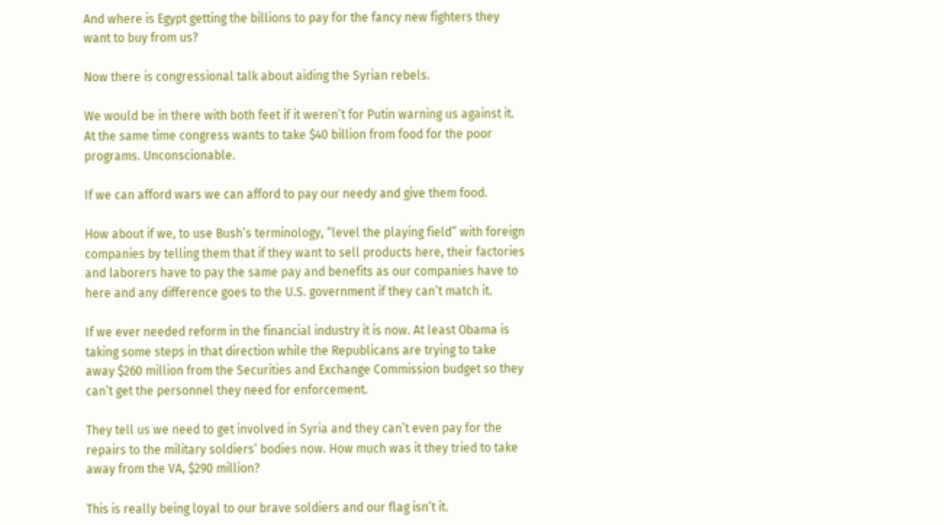And where is Egypt getting the billions to pay for the fancy new fighters they want to buy from us?

Now there is congressional talk about aiding the Syrian rebels.

We would be in there with both feet if it weren’t for Putin warning us against it. At the same time congress wants to take $40 billion from food for the poor programs. Unconscionable.

If we can afford wars we can afford to pay our needy and give them food.

How about if we, to use Bush’s terminology, “level the playing field” with foreign companies by telling them that if they want to sell products here, their factories and laborers have to pay the same pay and benefits as our companies have to here and any difference goes to the U.S. government if they can’t match it.

If we ever needed reform in the financial industry it is now. At least Obama is taking some steps in that direction while the Republicans are trying to take away $260 million from the Securities and Exchange Commission budget so they can’t get the personnel they need for enforcement.

They tell us we need to get involved in Syria and they can’t even pay for the repairs to the military soldiers’ bodies now. How much was it they tried to take away from the VA, $290 million?

This is really being loyal to our brave soldiers and our flag isn’t it.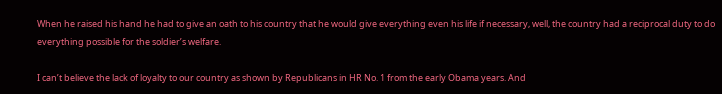When he raised his hand he had to give an oath to his country that he would give everything even his life if necessary, well, the country had a reciprocal duty to do everything possible for the soldier’s welfare.

I can’t believe the lack of loyalty to our country as shown by Republicans in HR No. 1 from the early Obama years. And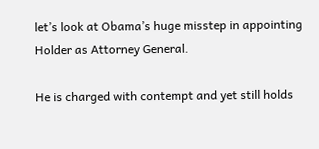let’s look at Obama’s huge misstep in appointing Holder as Attorney General.

He is charged with contempt and yet still holds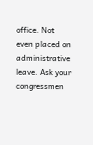office. Not even placed on administrative leave. Ask your congressmen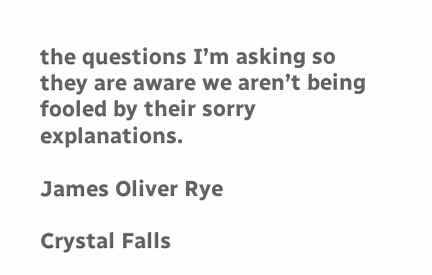the questions I’m asking so they are aware we aren’t being fooled by their sorry explanations.

James Oliver Rye

Crystal Falls